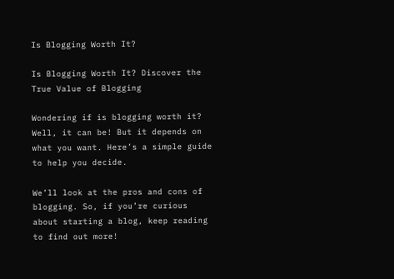Is Blogging Worth It?

Is Blogging Worth It? Discover the True Value of Blogging

Wondering if is blogging worth it? Well, it can be! But it depends on what you want. Here’s a simple guide to help you decide.

We’ll look at the pros and cons of blogging. So, if you’re curious about starting a blog, keep reading to find out more!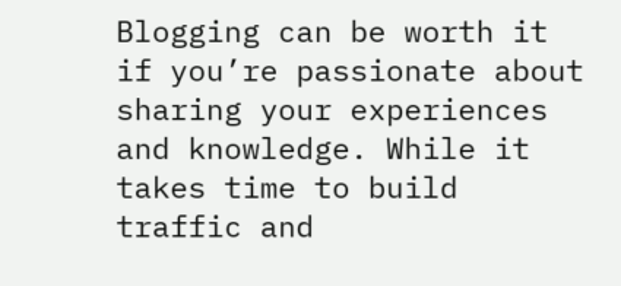Blogging can be worth it if you’re passionate about sharing your experiences and knowledge. While it takes time to build traffic and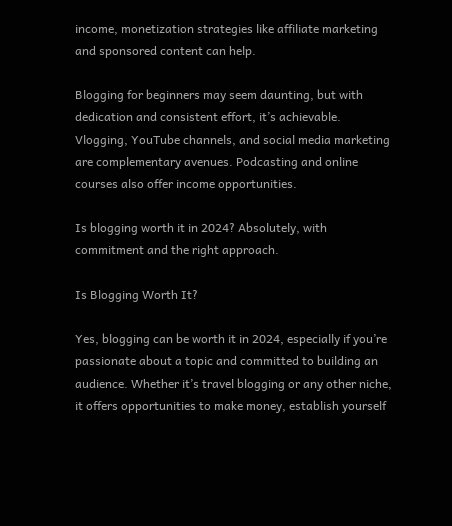income, monetization strategies like affiliate marketing and sponsored content can help.

Blogging for beginners may seem daunting, but with dedication and consistent effort, it’s achievable. Vlogging, YouTube channels, and social media marketing are complementary avenues. Podcasting and online courses also offer income opportunities.

Is blogging worth it in 2024? Absolutely, with commitment and the right approach.

Is Blogging Worth It?

Yes, blogging can be worth it in 2024, especially if you’re passionate about a topic and committed to building an audience. Whether it’s travel blogging or any other niche, it offers opportunities to make money, establish yourself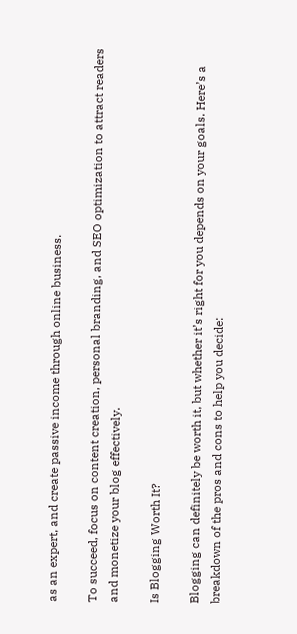as an expert, and create passive income through online business.

To succeed, focus on content creation, personal branding, and SEO optimization to attract readers and monetize your blog effectively.

Is Blogging Worth It?

Blogging can definitely be worth it, but whether it’s right for you depends on your goals. Here’s a breakdown of the pros and cons to help you decide: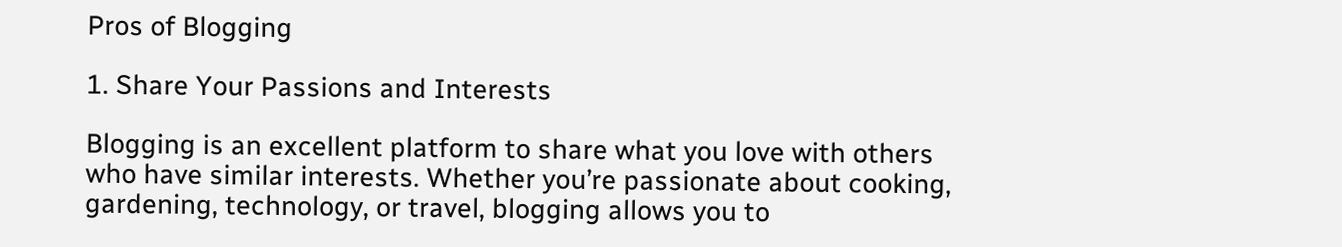Pros of Blogging

1. Share Your Passions and Interests

Blogging is an excellent platform to share what you love with others who have similar interests. Whether you’re passionate about cooking, gardening, technology, or travel, blogging allows you to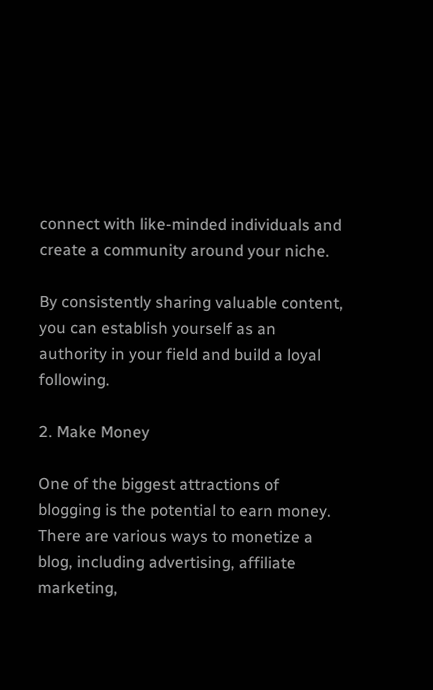connect with like-minded individuals and create a community around your niche.

By consistently sharing valuable content, you can establish yourself as an authority in your field and build a loyal following.

2. Make Money

One of the biggest attractions of blogging is the potential to earn money. There are various ways to monetize a blog, including advertising, affiliate marketing,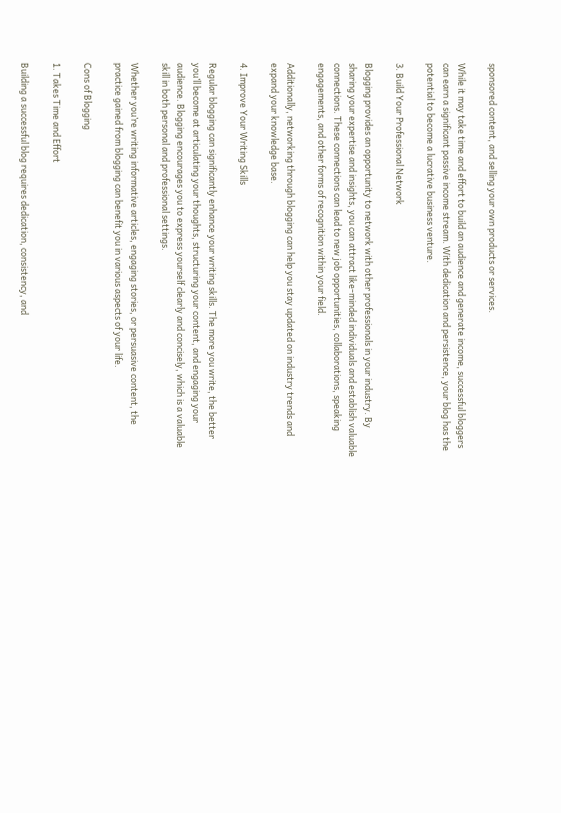sponsored content, and selling your own products or services.

While it may take time and effort to build an audience and generate income, successful bloggers can earn a significant passive income stream. With dedication and persistence, your blog has the potential to become a lucrative business venture.

3. Build Your Professional Network

Blogging provides an opportunity to network with other professionals in your industry. By sharing your expertise and insights, you can attract like-minded individuals and establish valuable connections. These connections can lead to new job opportunities, collaborations, speaking engagements, and other forms of recognition within your field.

Additionally, networking through blogging can help you stay updated on industry trends and expand your knowledge base.

4. Improve Your Writing Skills

Regular blogging can significantly enhance your writing skills. The more you write, the better you’ll become at articulating your thoughts, structuring your content, and engaging your audience. Blogging encourages you to express yourself clearly and concisely, which is a valuable skill in both personal and professional settings.

Whether you’re writing informative articles, engaging stories, or persuasive content, the practice gained from blogging can benefit you in various aspects of your life.

Cons of Blogging

1. Takes Time and Effort

Building a successful blog requires dedication, consistency, and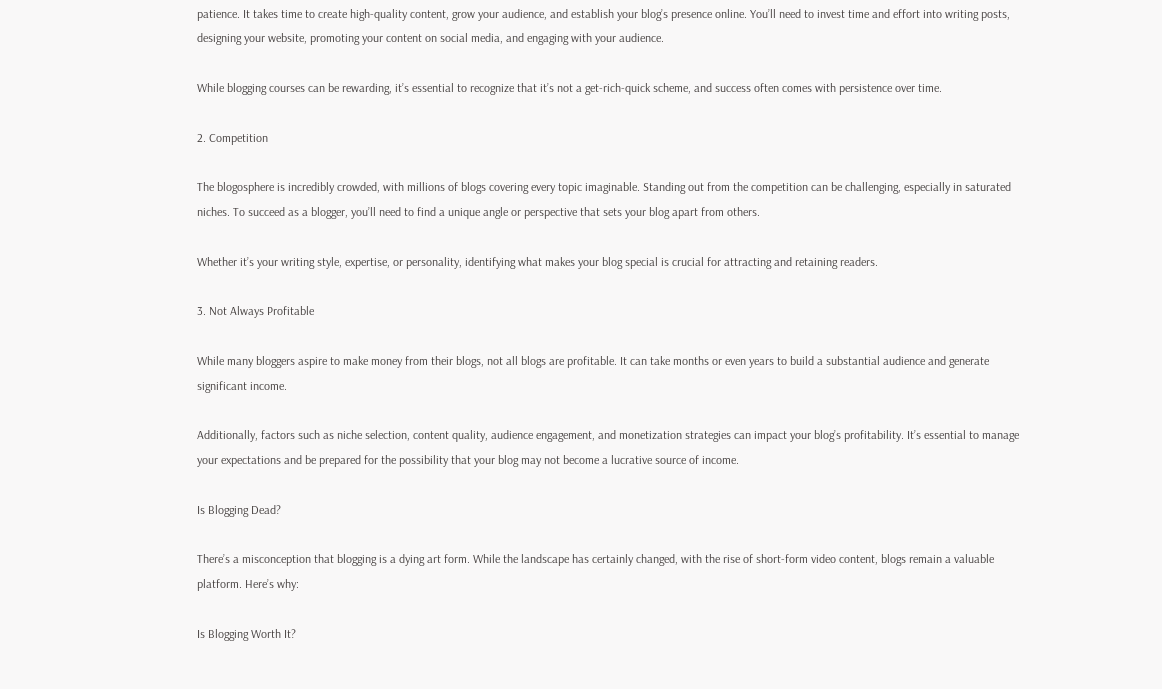patience. It takes time to create high-quality content, grow your audience, and establish your blog’s presence online. You’ll need to invest time and effort into writing posts, designing your website, promoting your content on social media, and engaging with your audience.

While blogging courses can be rewarding, it’s essential to recognize that it’s not a get-rich-quick scheme, and success often comes with persistence over time.

2. Competition

The blogosphere is incredibly crowded, with millions of blogs covering every topic imaginable. Standing out from the competition can be challenging, especially in saturated niches. To succeed as a blogger, you’ll need to find a unique angle or perspective that sets your blog apart from others.

Whether it’s your writing style, expertise, or personality, identifying what makes your blog special is crucial for attracting and retaining readers.

3. Not Always Profitable

While many bloggers aspire to make money from their blogs, not all blogs are profitable. It can take months or even years to build a substantial audience and generate significant income.

Additionally, factors such as niche selection, content quality, audience engagement, and monetization strategies can impact your blog’s profitability. It’s essential to manage your expectations and be prepared for the possibility that your blog may not become a lucrative source of income.

Is Blogging Dead?

There’s a misconception that blogging is a dying art form. While the landscape has certainly changed, with the rise of short-form video content, blogs remain a valuable platform. Here’s why:

Is Blogging Worth It?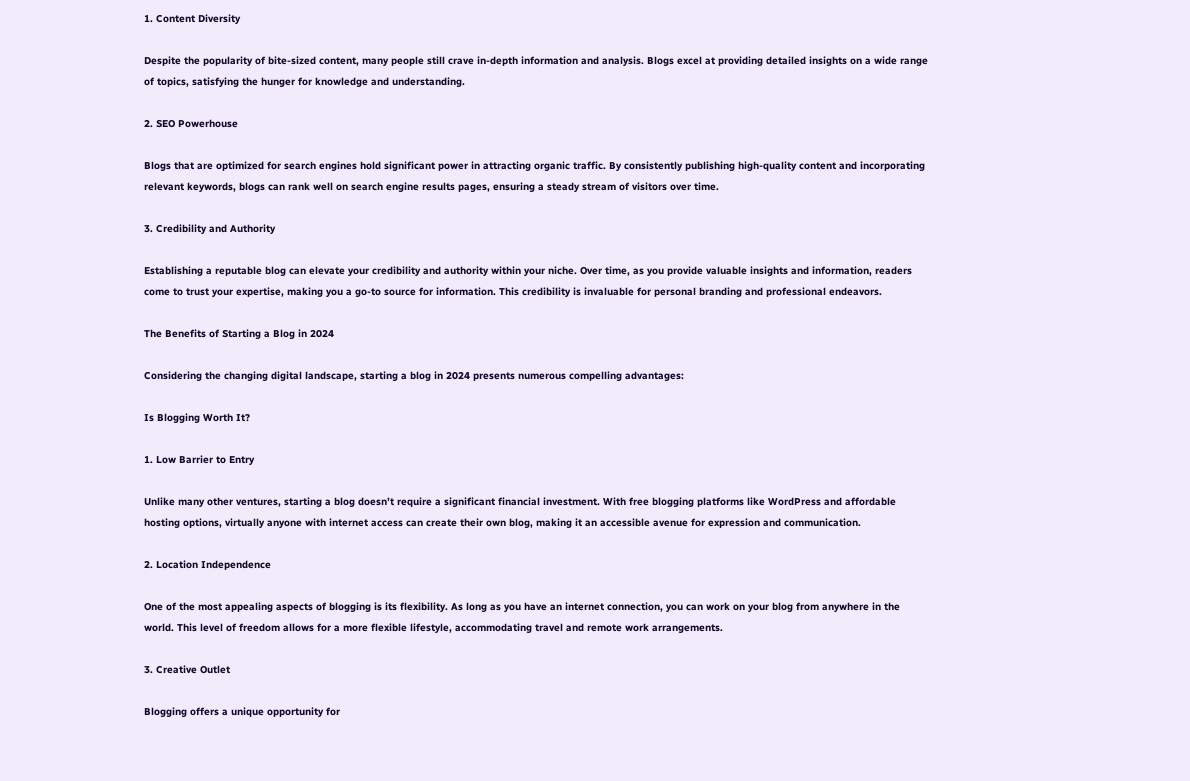1. Content Diversity

Despite the popularity of bite-sized content, many people still crave in-depth information and analysis. Blogs excel at providing detailed insights on a wide range of topics, satisfying the hunger for knowledge and understanding.

2. SEO Powerhouse

Blogs that are optimized for search engines hold significant power in attracting organic traffic. By consistently publishing high-quality content and incorporating relevant keywords, blogs can rank well on search engine results pages, ensuring a steady stream of visitors over time.

3. Credibility and Authority

Establishing a reputable blog can elevate your credibility and authority within your niche. Over time, as you provide valuable insights and information, readers come to trust your expertise, making you a go-to source for information. This credibility is invaluable for personal branding and professional endeavors.

The Benefits of Starting a Blog in 2024

Considering the changing digital landscape, starting a blog in 2024 presents numerous compelling advantages:

Is Blogging Worth It?

1. Low Barrier to Entry

Unlike many other ventures, starting a blog doesn’t require a significant financial investment. With free blogging platforms like WordPress and affordable hosting options, virtually anyone with internet access can create their own blog, making it an accessible avenue for expression and communication.

2. Location Independence

One of the most appealing aspects of blogging is its flexibility. As long as you have an internet connection, you can work on your blog from anywhere in the world. This level of freedom allows for a more flexible lifestyle, accommodating travel and remote work arrangements.

3. Creative Outlet

Blogging offers a unique opportunity for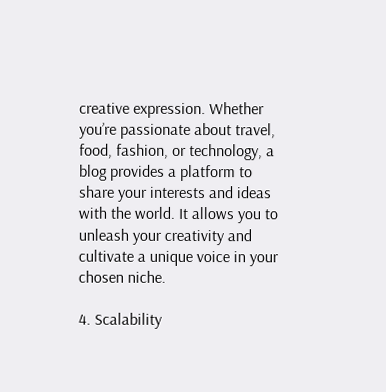creative expression. Whether you’re passionate about travel, food, fashion, or technology, a blog provides a platform to share your interests and ideas with the world. It allows you to unleash your creativity and cultivate a unique voice in your chosen niche.

4. Scalability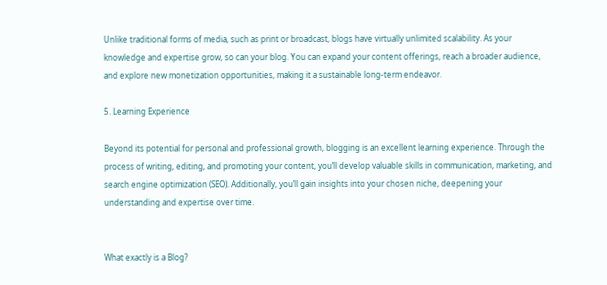Unlike traditional forms of media, such as print or broadcast, blogs have virtually unlimited scalability. As your knowledge and expertise grow, so can your blog. You can expand your content offerings, reach a broader audience, and explore new monetization opportunities, making it a sustainable long-term endeavor.

5. Learning Experience

Beyond its potential for personal and professional growth, blogging is an excellent learning experience. Through the process of writing, editing, and promoting your content, you’ll develop valuable skills in communication, marketing, and search engine optimization (SEO). Additionally, you’ll gain insights into your chosen niche, deepening your understanding and expertise over time.


What exactly is a Blog?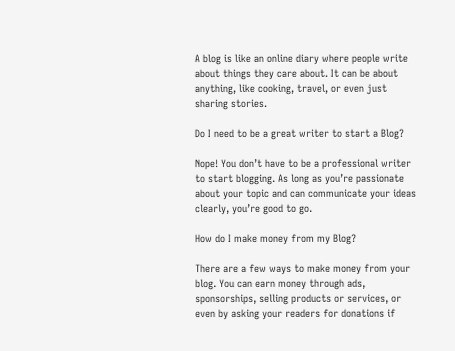A blog is like an online diary where people write about things they care about. It can be about anything, like cooking, travel, or even just sharing stories.

Do I need to be a great writer to start a Blog?

Nope! You don’t have to be a professional writer to start blogging. As long as you’re passionate about your topic and can communicate your ideas clearly, you’re good to go.

How do I make money from my Blog?

There are a few ways to make money from your blog. You can earn money through ads, sponsorships, selling products or services, or even by asking your readers for donations if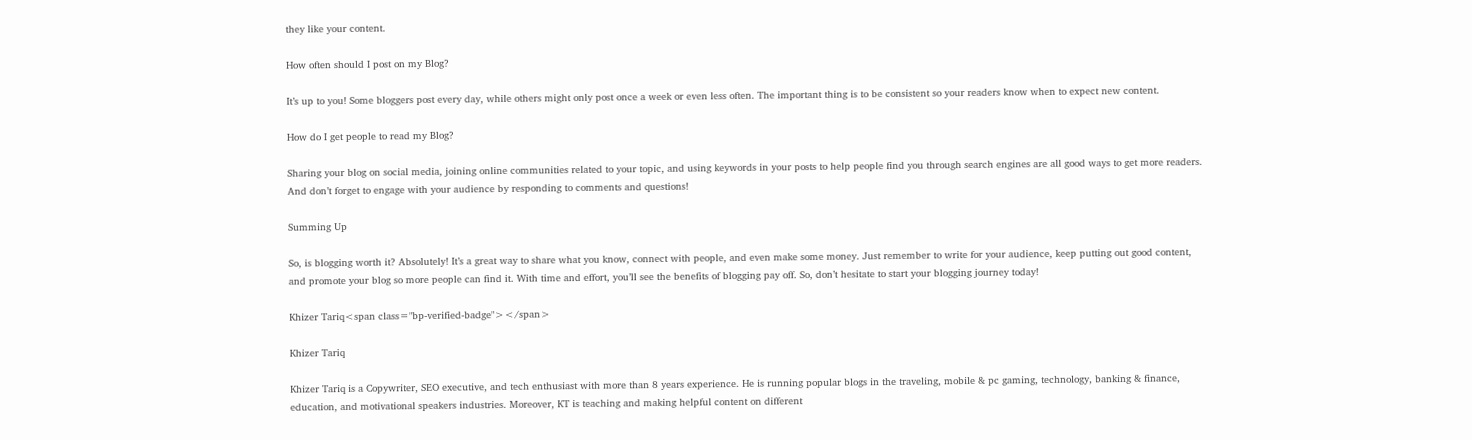they like your content.

How often should I post on my Blog?

It’s up to you! Some bloggers post every day, while others might only post once a week or even less often. The important thing is to be consistent so your readers know when to expect new content.

How do I get people to read my Blog?

Sharing your blog on social media, joining online communities related to your topic, and using keywords in your posts to help people find you through search engines are all good ways to get more readers. And don’t forget to engage with your audience by responding to comments and questions!

Summing Up

So, is blogging worth it? Absolutely! It’s a great way to share what you know, connect with people, and even make some money. Just remember to write for your audience, keep putting out good content, and promote your blog so more people can find it. With time and effort, you’ll see the benefits of blogging pay off. So, don’t hesitate to start your blogging journey today!

Khizer Tariq<span class="bp-verified-badge"></span>

Khizer Tariq

Khizer Tariq is a Copywriter, SEO executive, and tech enthusiast with more than 8 years experience. He is running popular blogs in the traveling, mobile & pc gaming, technology, banking & finance, education, and motivational speakers industries. Moreover, KT is teaching and making helpful content on different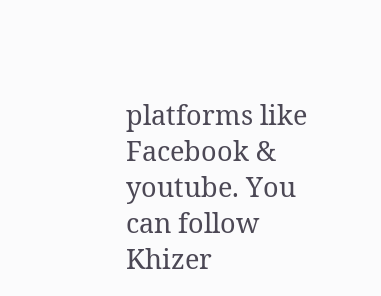platforms like Facebook & youtube. You can follow Khizer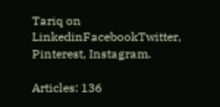Tariq on LinkedinFacebookTwitter, Pinterest, Instagram.

Articles: 136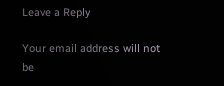Leave a Reply

Your email address will not be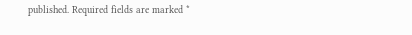published. Required fields are marked *